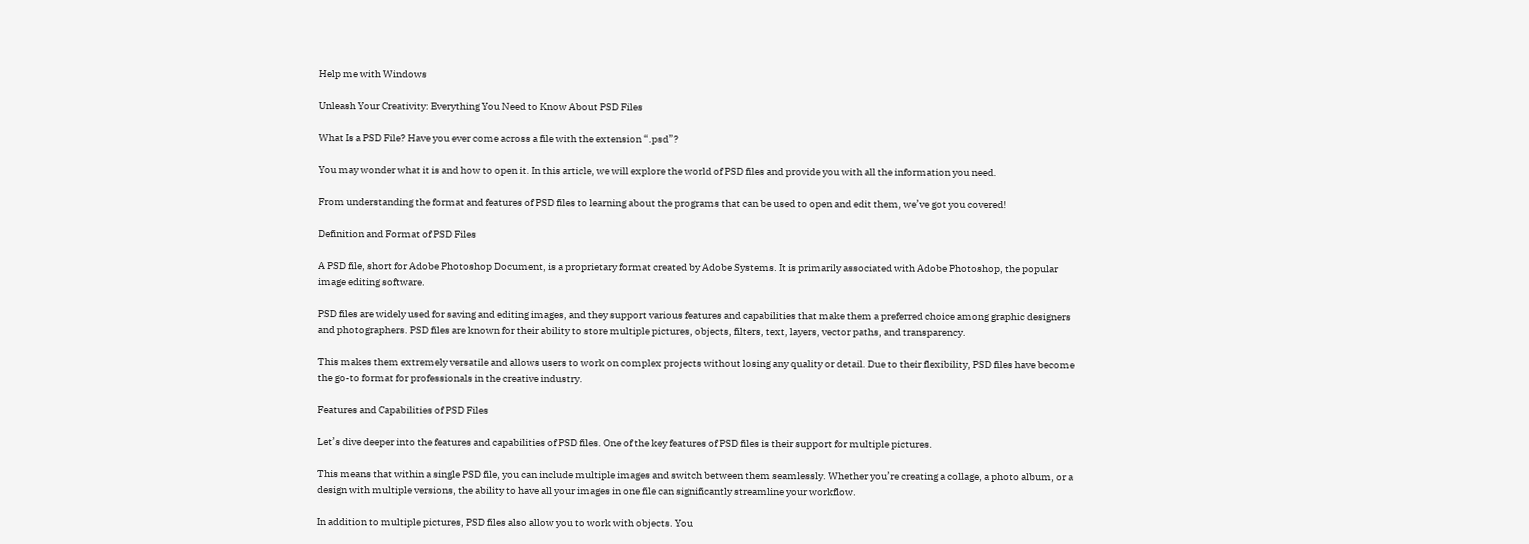Help me with Windows

Unleash Your Creativity: Everything You Need to Know About PSD Files

What Is a PSD File? Have you ever come across a file with the extension “.psd”?

You may wonder what it is and how to open it. In this article, we will explore the world of PSD files and provide you with all the information you need.

From understanding the format and features of PSD files to learning about the programs that can be used to open and edit them, we’ve got you covered!

Definition and Format of PSD Files

A PSD file, short for Adobe Photoshop Document, is a proprietary format created by Adobe Systems. It is primarily associated with Adobe Photoshop, the popular image editing software.

PSD files are widely used for saving and editing images, and they support various features and capabilities that make them a preferred choice among graphic designers and photographers. PSD files are known for their ability to store multiple pictures, objects, filters, text, layers, vector paths, and transparency.

This makes them extremely versatile and allows users to work on complex projects without losing any quality or detail. Due to their flexibility, PSD files have become the go-to format for professionals in the creative industry.

Features and Capabilities of PSD Files

Let’s dive deeper into the features and capabilities of PSD files. One of the key features of PSD files is their support for multiple pictures.

This means that within a single PSD file, you can include multiple images and switch between them seamlessly. Whether you’re creating a collage, a photo album, or a design with multiple versions, the ability to have all your images in one file can significantly streamline your workflow.

In addition to multiple pictures, PSD files also allow you to work with objects. You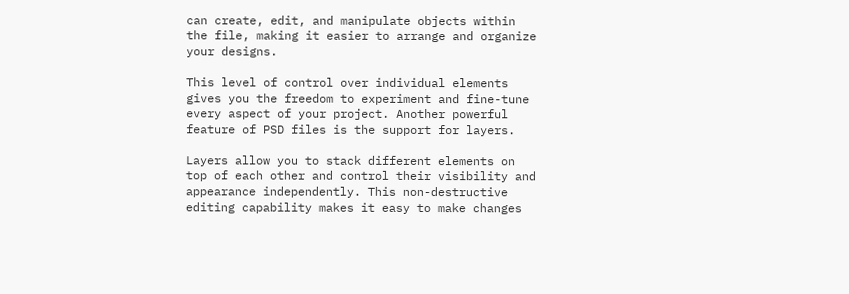can create, edit, and manipulate objects within the file, making it easier to arrange and organize your designs.

This level of control over individual elements gives you the freedom to experiment and fine-tune every aspect of your project. Another powerful feature of PSD files is the support for layers.

Layers allow you to stack different elements on top of each other and control their visibility and appearance independently. This non-destructive editing capability makes it easy to make changes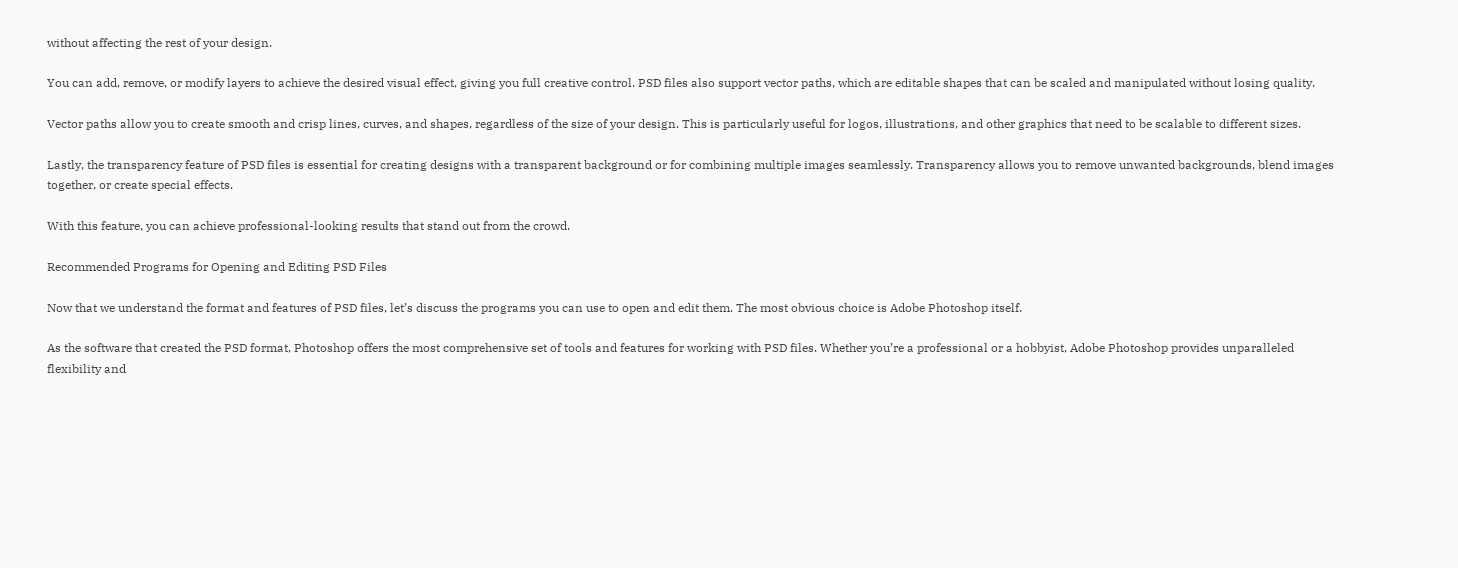without affecting the rest of your design.

You can add, remove, or modify layers to achieve the desired visual effect, giving you full creative control. PSD files also support vector paths, which are editable shapes that can be scaled and manipulated without losing quality.

Vector paths allow you to create smooth and crisp lines, curves, and shapes, regardless of the size of your design. This is particularly useful for logos, illustrations, and other graphics that need to be scalable to different sizes.

Lastly, the transparency feature of PSD files is essential for creating designs with a transparent background or for combining multiple images seamlessly. Transparency allows you to remove unwanted backgrounds, blend images together, or create special effects.

With this feature, you can achieve professional-looking results that stand out from the crowd.

Recommended Programs for Opening and Editing PSD Files

Now that we understand the format and features of PSD files, let’s discuss the programs you can use to open and edit them. The most obvious choice is Adobe Photoshop itself.

As the software that created the PSD format, Photoshop offers the most comprehensive set of tools and features for working with PSD files. Whether you’re a professional or a hobbyist, Adobe Photoshop provides unparalleled flexibility and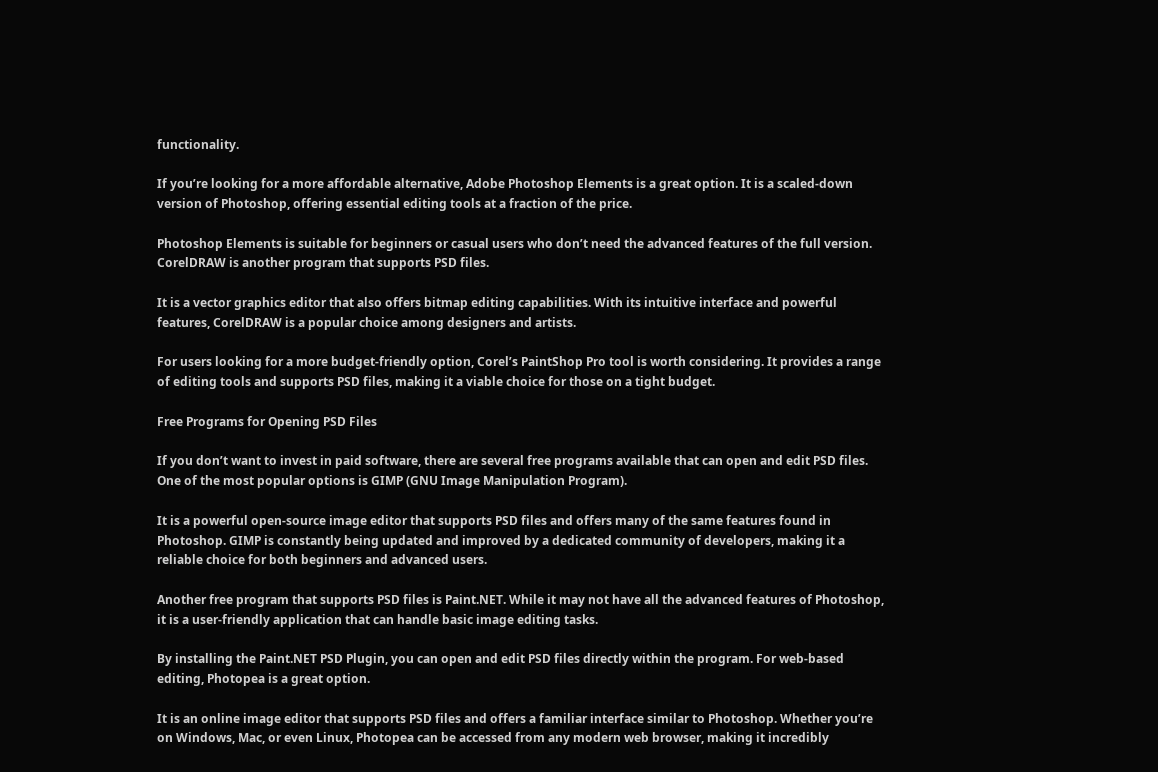functionality.

If you’re looking for a more affordable alternative, Adobe Photoshop Elements is a great option. It is a scaled-down version of Photoshop, offering essential editing tools at a fraction of the price.

Photoshop Elements is suitable for beginners or casual users who don’t need the advanced features of the full version. CorelDRAW is another program that supports PSD files.

It is a vector graphics editor that also offers bitmap editing capabilities. With its intuitive interface and powerful features, CorelDRAW is a popular choice among designers and artists.

For users looking for a more budget-friendly option, Corel’s PaintShop Pro tool is worth considering. It provides a range of editing tools and supports PSD files, making it a viable choice for those on a tight budget.

Free Programs for Opening PSD Files

If you don’t want to invest in paid software, there are several free programs available that can open and edit PSD files. One of the most popular options is GIMP (GNU Image Manipulation Program).

It is a powerful open-source image editor that supports PSD files and offers many of the same features found in Photoshop. GIMP is constantly being updated and improved by a dedicated community of developers, making it a reliable choice for both beginners and advanced users.

Another free program that supports PSD files is Paint.NET. While it may not have all the advanced features of Photoshop, it is a user-friendly application that can handle basic image editing tasks.

By installing the Paint.NET PSD Plugin, you can open and edit PSD files directly within the program. For web-based editing, Photopea is a great option.

It is an online image editor that supports PSD files and offers a familiar interface similar to Photoshop. Whether you’re on Windows, Mac, or even Linux, Photopea can be accessed from any modern web browser, making it incredibly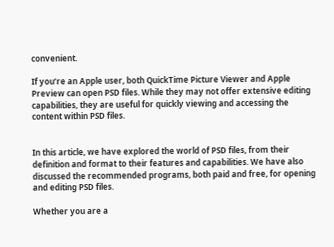convenient.

If you’re an Apple user, both QuickTime Picture Viewer and Apple Preview can open PSD files. While they may not offer extensive editing capabilities, they are useful for quickly viewing and accessing the content within PSD files.


In this article, we have explored the world of PSD files, from their definition and format to their features and capabilities. We have also discussed the recommended programs, both paid and free, for opening and editing PSD files.

Whether you are a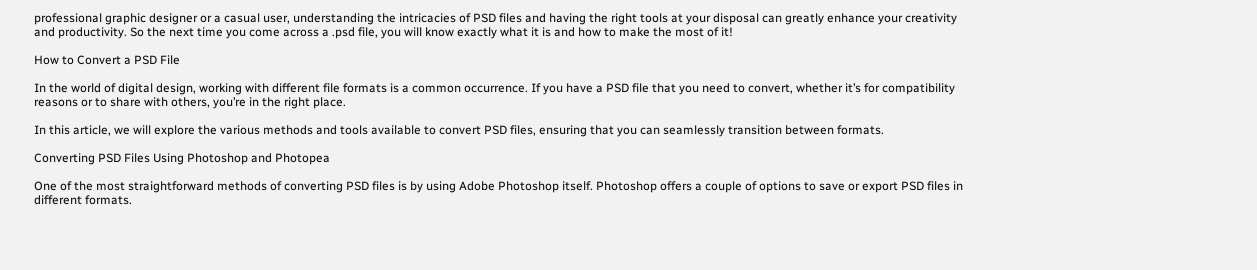professional graphic designer or a casual user, understanding the intricacies of PSD files and having the right tools at your disposal can greatly enhance your creativity and productivity. So the next time you come across a .psd file, you will know exactly what it is and how to make the most of it!

How to Convert a PSD File

In the world of digital design, working with different file formats is a common occurrence. If you have a PSD file that you need to convert, whether it’s for compatibility reasons or to share with others, you’re in the right place.

In this article, we will explore the various methods and tools available to convert PSD files, ensuring that you can seamlessly transition between formats.

Converting PSD Files Using Photoshop and Photopea

One of the most straightforward methods of converting PSD files is by using Adobe Photoshop itself. Photoshop offers a couple of options to save or export PSD files in different formats.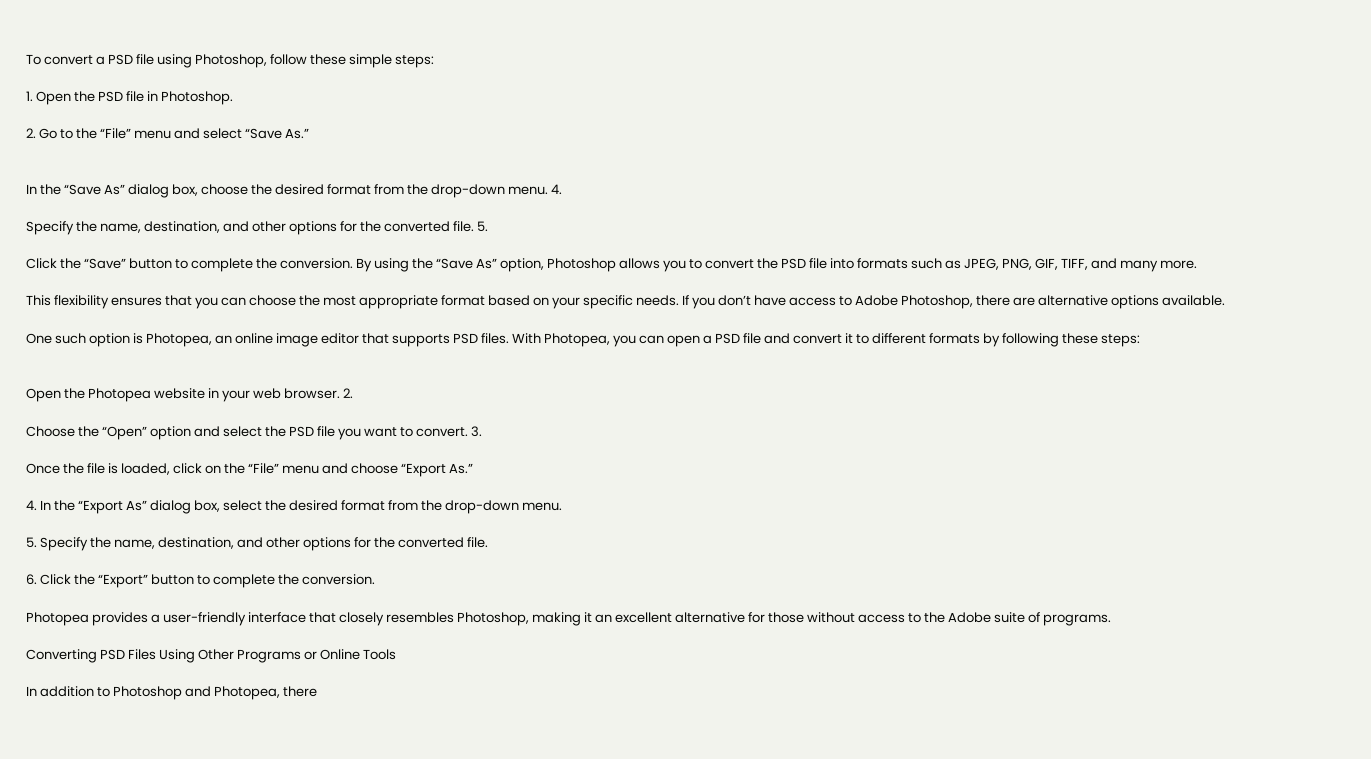To convert a PSD file using Photoshop, follow these simple steps:

1. Open the PSD file in Photoshop.

2. Go to the “File” menu and select “Save As.”


In the “Save As” dialog box, choose the desired format from the drop-down menu. 4.

Specify the name, destination, and other options for the converted file. 5.

Click the “Save” button to complete the conversion. By using the “Save As” option, Photoshop allows you to convert the PSD file into formats such as JPEG, PNG, GIF, TIFF, and many more.

This flexibility ensures that you can choose the most appropriate format based on your specific needs. If you don’t have access to Adobe Photoshop, there are alternative options available.

One such option is Photopea, an online image editor that supports PSD files. With Photopea, you can open a PSD file and convert it to different formats by following these steps:


Open the Photopea website in your web browser. 2.

Choose the “Open” option and select the PSD file you want to convert. 3.

Once the file is loaded, click on the “File” menu and choose “Export As.”

4. In the “Export As” dialog box, select the desired format from the drop-down menu.

5. Specify the name, destination, and other options for the converted file.

6. Click the “Export” button to complete the conversion.

Photopea provides a user-friendly interface that closely resembles Photoshop, making it an excellent alternative for those without access to the Adobe suite of programs.

Converting PSD Files Using Other Programs or Online Tools

In addition to Photoshop and Photopea, there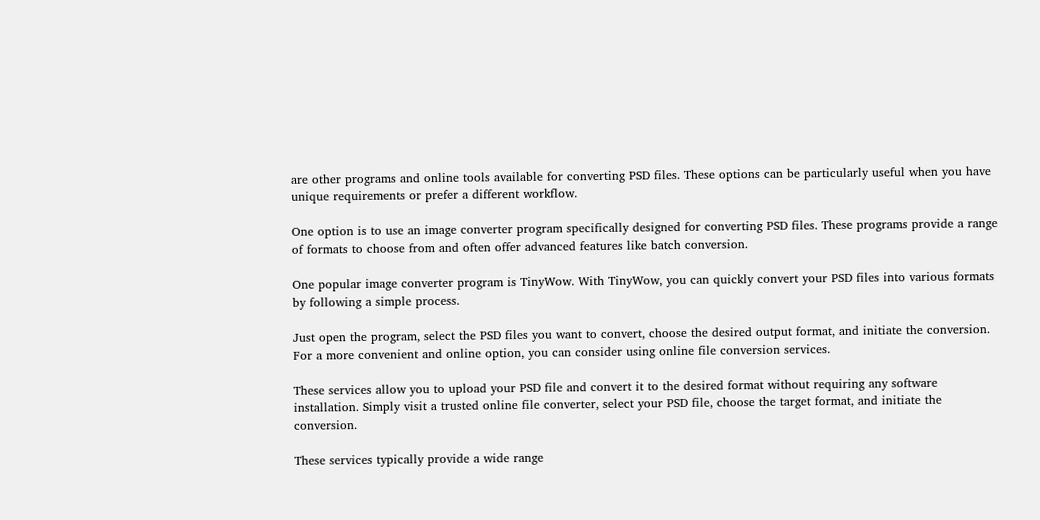are other programs and online tools available for converting PSD files. These options can be particularly useful when you have unique requirements or prefer a different workflow.

One option is to use an image converter program specifically designed for converting PSD files. These programs provide a range of formats to choose from and often offer advanced features like batch conversion.

One popular image converter program is TinyWow. With TinyWow, you can quickly convert your PSD files into various formats by following a simple process.

Just open the program, select the PSD files you want to convert, choose the desired output format, and initiate the conversion. For a more convenient and online option, you can consider using online file conversion services.

These services allow you to upload your PSD file and convert it to the desired format without requiring any software installation. Simply visit a trusted online file converter, select your PSD file, choose the target format, and initiate the conversion.

These services typically provide a wide range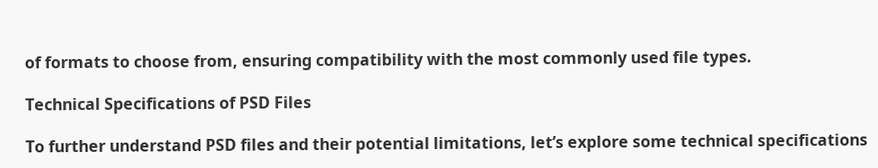of formats to choose from, ensuring compatibility with the most commonly used file types.

Technical Specifications of PSD Files

To further understand PSD files and their potential limitations, let’s explore some technical specifications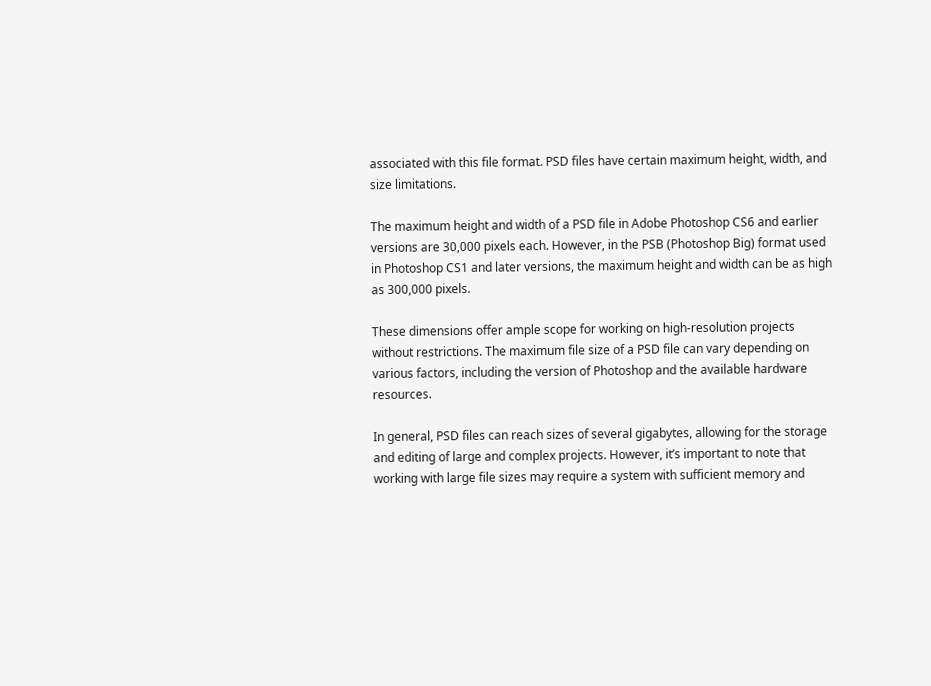associated with this file format. PSD files have certain maximum height, width, and size limitations.

The maximum height and width of a PSD file in Adobe Photoshop CS6 and earlier versions are 30,000 pixels each. However, in the PSB (Photoshop Big) format used in Photoshop CS1 and later versions, the maximum height and width can be as high as 300,000 pixels.

These dimensions offer ample scope for working on high-resolution projects without restrictions. The maximum file size of a PSD file can vary depending on various factors, including the version of Photoshop and the available hardware resources.

In general, PSD files can reach sizes of several gigabytes, allowing for the storage and editing of large and complex projects. However, it’s important to note that working with large file sizes may require a system with sufficient memory and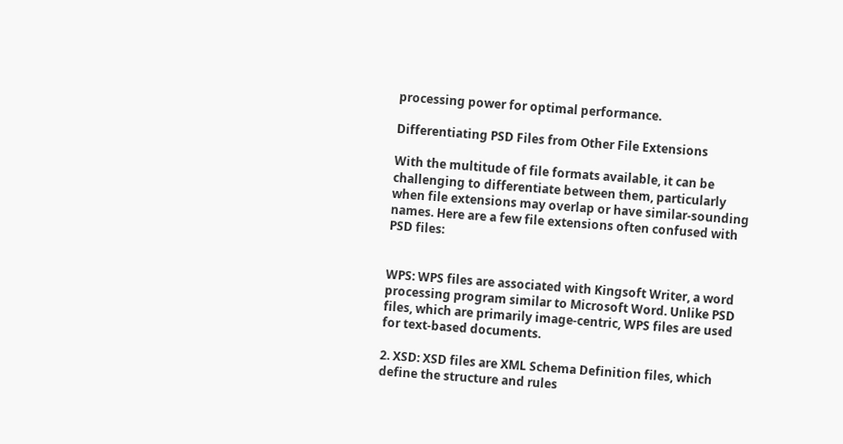processing power for optimal performance.

Differentiating PSD Files from Other File Extensions

With the multitude of file formats available, it can be challenging to differentiate between them, particularly when file extensions may overlap or have similar-sounding names. Here are a few file extensions often confused with PSD files:


WPS: WPS files are associated with Kingsoft Writer, a word processing program similar to Microsoft Word. Unlike PSD files, which are primarily image-centric, WPS files are used for text-based documents.

2. XSD: XSD files are XML Schema Definition files, which define the structure and rules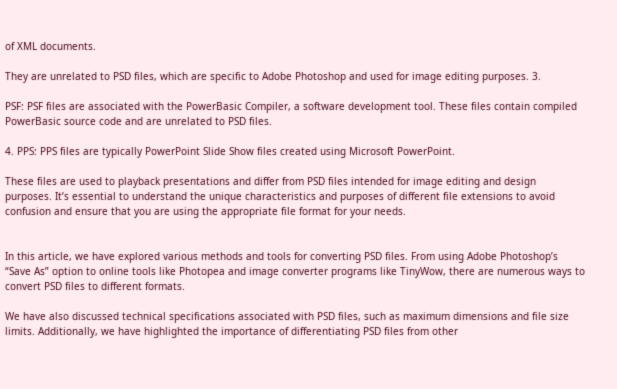of XML documents.

They are unrelated to PSD files, which are specific to Adobe Photoshop and used for image editing purposes. 3.

PSF: PSF files are associated with the PowerBasic Compiler, a software development tool. These files contain compiled PowerBasic source code and are unrelated to PSD files.

4. PPS: PPS files are typically PowerPoint Slide Show files created using Microsoft PowerPoint.

These files are used to playback presentations and differ from PSD files intended for image editing and design purposes. It’s essential to understand the unique characteristics and purposes of different file extensions to avoid confusion and ensure that you are using the appropriate file format for your needs.


In this article, we have explored various methods and tools for converting PSD files. From using Adobe Photoshop’s “Save As” option to online tools like Photopea and image converter programs like TinyWow, there are numerous ways to convert PSD files to different formats.

We have also discussed technical specifications associated with PSD files, such as maximum dimensions and file size limits. Additionally, we have highlighted the importance of differentiating PSD files from other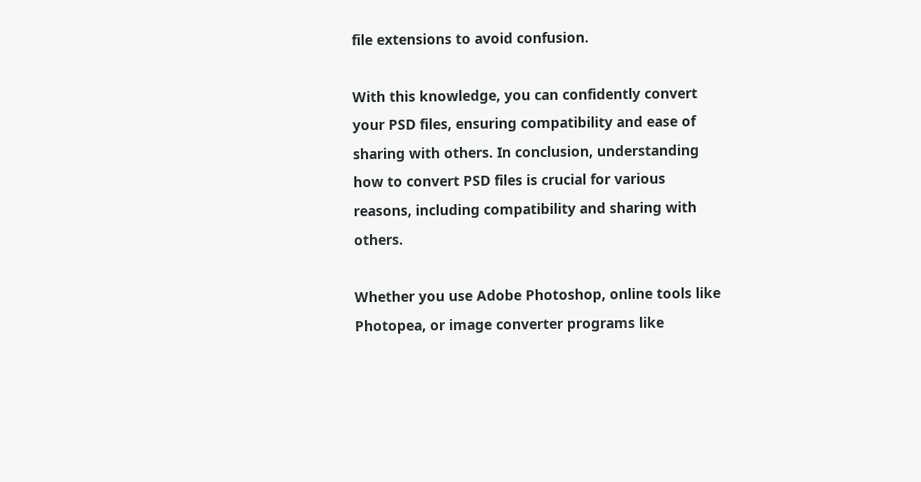file extensions to avoid confusion.

With this knowledge, you can confidently convert your PSD files, ensuring compatibility and ease of sharing with others. In conclusion, understanding how to convert PSD files is crucial for various reasons, including compatibility and sharing with others.

Whether you use Adobe Photoshop, online tools like Photopea, or image converter programs like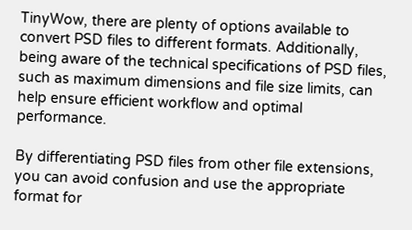TinyWow, there are plenty of options available to convert PSD files to different formats. Additionally, being aware of the technical specifications of PSD files, such as maximum dimensions and file size limits, can help ensure efficient workflow and optimal performance.

By differentiating PSD files from other file extensions, you can avoid confusion and use the appropriate format for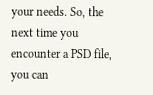your needs. So, the next time you encounter a PSD file, you can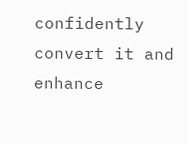confidently convert it and enhance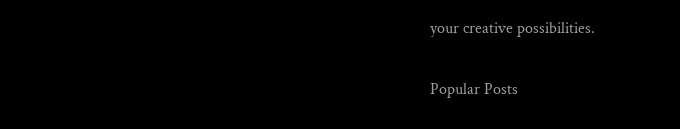your creative possibilities.

Popular Posts